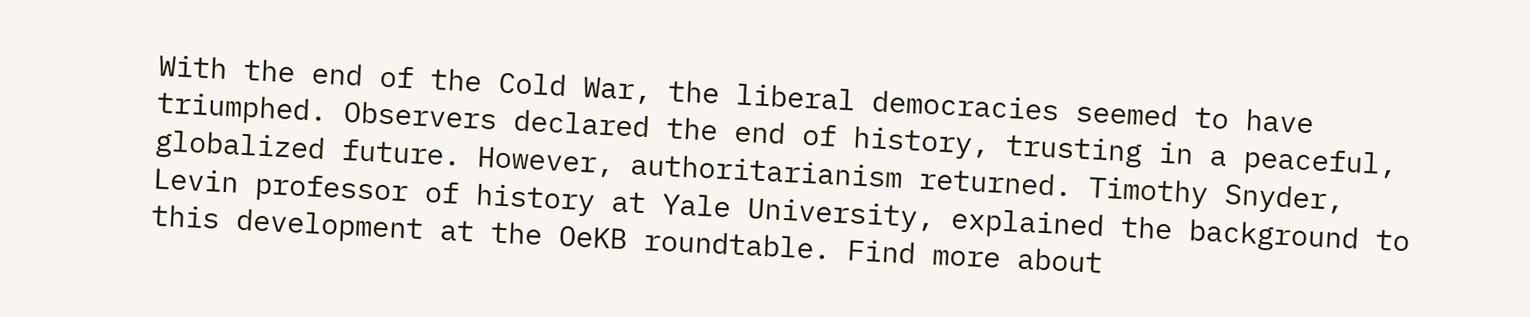With the end of the Cold War, the liberal democracies seemed to have triumphed. Observers declared the end of history, trusting in a peaceful, globalized future. However, authoritarianism returned. Timothy Snyder, Levin professor of history at Yale University, explained the background to this development at the OeKB roundtable. Find more about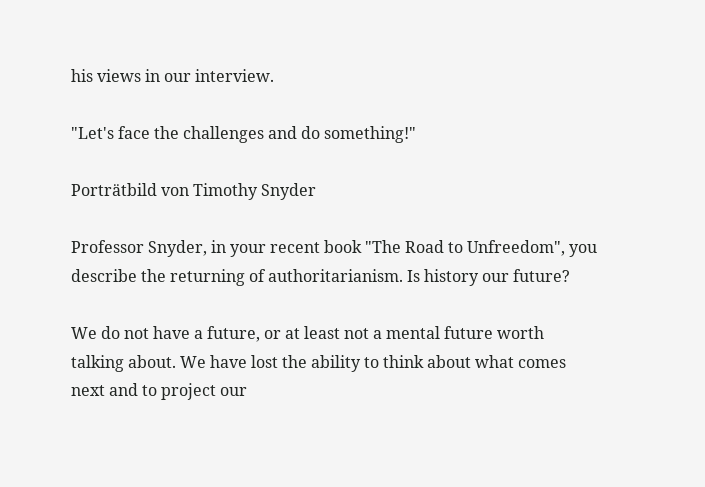his views in our interview.

"Let's face the challenges and do something!"

Porträtbild von Timothy Snyder

Professor Snyder, in your recent book "The Road to Unfreedom", you describe the returning of authoritarianism. Is history our future?

We do not have a future, or at least not a mental future worth talking about. We have lost the ability to think about what comes next and to project our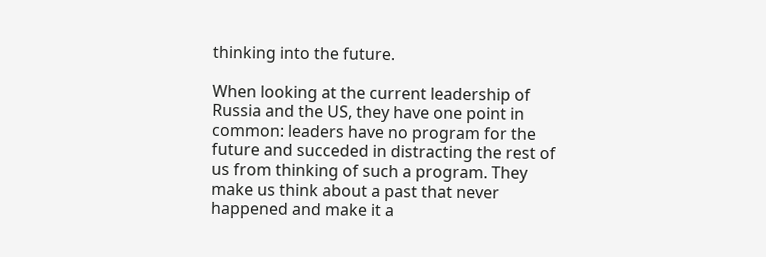thinking into the future.

When looking at the current leadership of Russia and the US, they have one point in common: leaders have no program for the future and succeded in distracting the rest of us from thinking of such a program. They make us think about a past that never happened and make it a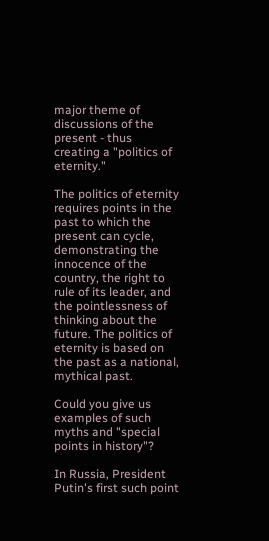major theme of discussions of the present - thus creating a "politics of eternity."

The politics of eternity requires points in the past to which the present can cycle, demonstrating the innocence of the country, the right to rule of its leader, and the pointlessness of thinking about the future. The politics of eternity is based on the past as a national, mythical past.

Could you give us examples of such myths and "special points in history"?

In Russia, President Putin's first such point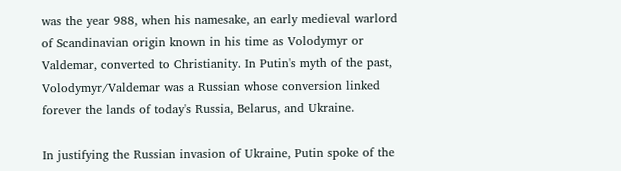was the year 988, when his namesake, an early medieval warlord of Scandinavian origin known in his time as Volodymyr or Valdemar, converted to Christianity. In Putin's myth of the past, Volodymyr/Valdemar was a Russian whose conversion linked forever the lands of today's Russia, Belarus, and Ukraine.

In justifying the Russian invasion of Ukraine, Putin spoke of the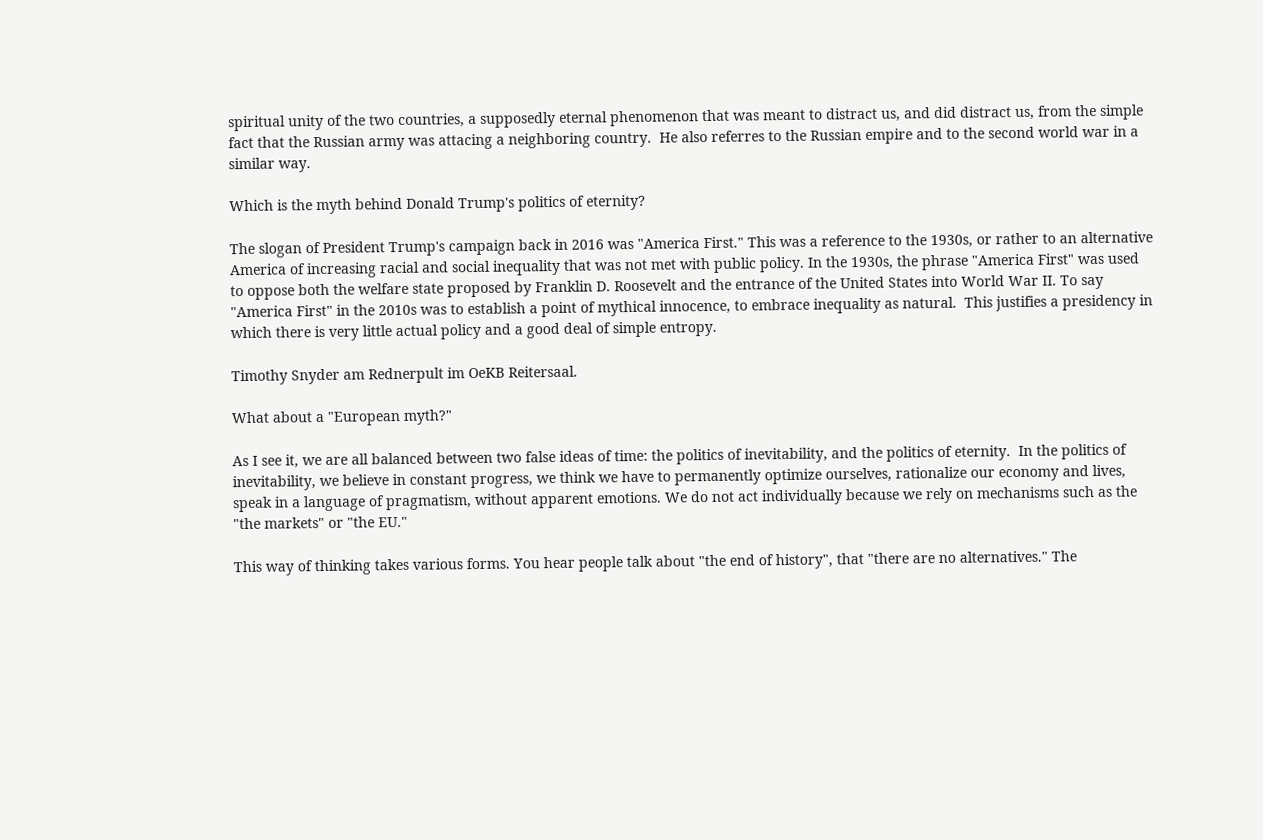spiritual unity of the two countries, a supposedly eternal phenomenon that was meant to distract us, and did distract us, from the simple fact that the Russian army was attacing a neighboring country.  He also referres to the Russian empire and to the second world war in a similar way.

Which is the myth behind Donald Trump's politics of eternity?

The slogan of President Trump's campaign back in 2016 was "America First." This was a reference to the 1930s, or rather to an alternative America of increasing racial and social inequality that was not met with public policy. In the 1930s, the phrase "America First" was used to oppose both the welfare state proposed by Franklin D. Roosevelt and the entrance of the United States into World War II. To say "America First" in the 2010s was to establish a point of mythical innocence, to embrace inequality as natural.  This justifies a presidency in which there is very little actual policy and a good deal of simple entropy.

Timothy Snyder am Rednerpult im OeKB Reitersaal.

What about a "European myth?"

As I see it, we are all balanced between two false ideas of time: the politics of inevitability, and the politics of eternity.  In the politics of inevitability, we believe in constant progress, we think we have to permanently optimize ourselves, rationalize our economy and lives, speak in a language of pragmatism, without apparent emotions. We do not act individually because we rely on mechanisms such as the "the markets" or "the EU."

This way of thinking takes various forms. You hear people talk about "the end of history", that "there are no alternatives." The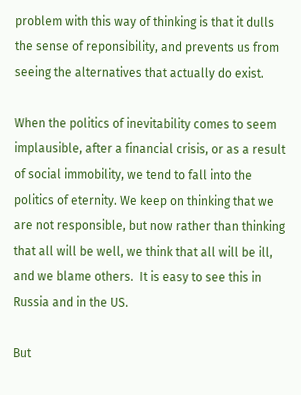problem with this way of thinking is that it dulls the sense of reponsibility, and prevents us from seeing the alternatives that actually do exist.

When the politics of inevitability comes to seem implausible, after a financial crisis, or as a result of social immobility, we tend to fall into the politics of eternity. We keep on thinking that we are not responsible, but now rather than thinking that all will be well, we think that all will be ill, and we blame others.  It is easy to see this in Russia and in the US.

But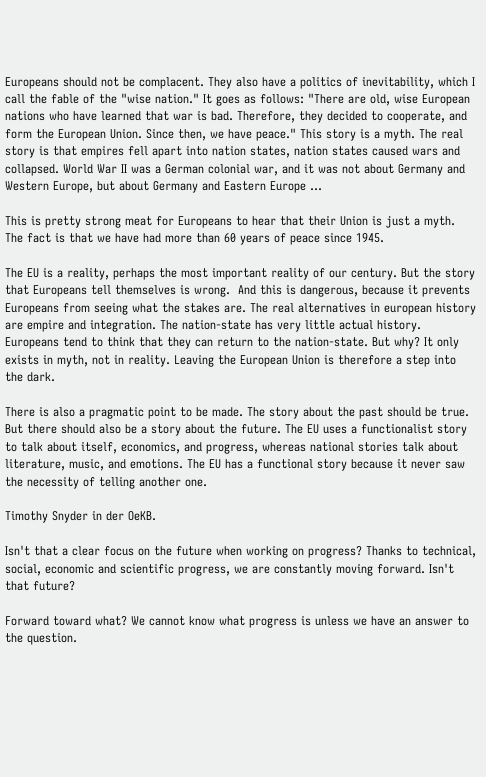Europeans should not be complacent. They also have a politics of inevitability, which I call the fable of the "wise nation." It goes as follows: "There are old, wise European nations who have learned that war is bad. Therefore, they decided to cooperate, and form the European Union. Since then, we have peace." This story is a myth. The real story is that empires fell apart into nation states, nation states caused wars and collapsed. World War II was a German colonial war, and it was not about Germany and Western Europe, but about Germany and Eastern Europe ...

This is pretty strong meat for Europeans to hear that their Union is just a myth. The fact is that we have had more than 60 years of peace since 1945.

The EU is a reality, perhaps the most important reality of our century. But the story that Europeans tell themselves is wrong.  And this is dangerous, because it prevents Europeans from seeing what the stakes are. The real alternatives in european history are empire and integration. The nation-state has very little actual history. Europeans tend to think that they can return to the nation-state. But why? It only exists in myth, not in reality. Leaving the European Union is therefore a step into the dark.

There is also a pragmatic point to be made. The story about the past should be true. But there should also be a story about the future. The EU uses a functionalist story to talk about itself, economics, and progress, whereas national stories talk about literature, music, and emotions. The EU has a functional story because it never saw the necessity of telling another one.

Timothy Snyder in der OeKB.

Isn't that a clear focus on the future when working on progress? Thanks to technical, social, economic and scientific progress, we are constantly moving forward. Isn't that future?

Forward toward what? We cannot know what progress is unless we have an answer to the question.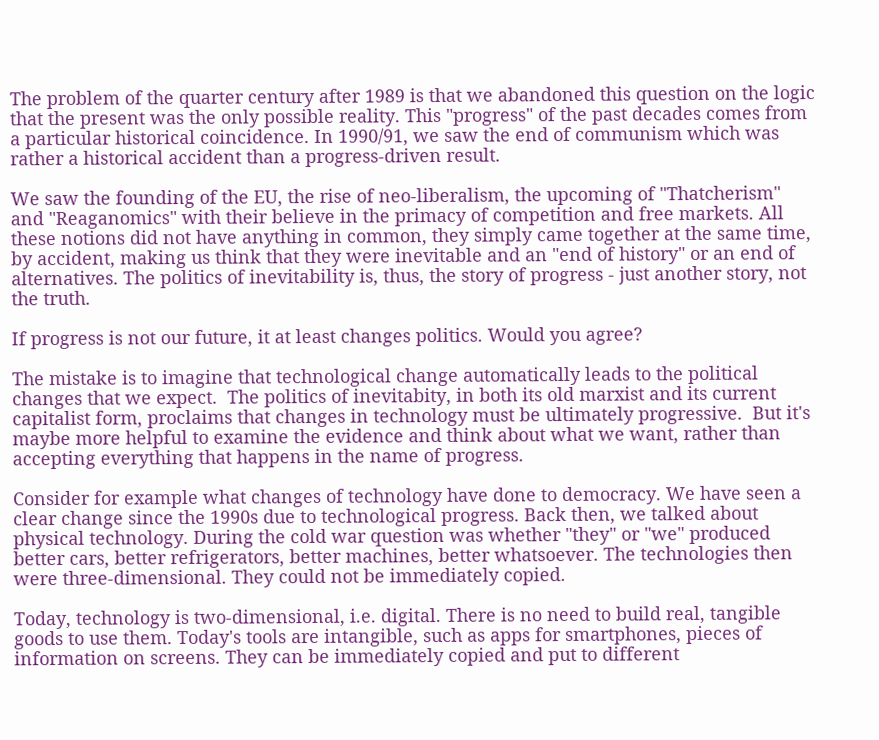The problem of the quarter century after 1989 is that we abandoned this question on the logic that the present was the only possible reality. This "progress" of the past decades comes from a particular historical coincidence. In 1990/91, we saw the end of communism which was rather a historical accident than a progress-driven result.

We saw the founding of the EU, the rise of neo-liberalism, the upcoming of "Thatcherism" and "Reaganomics" with their believe in the primacy of competition and free markets. All these notions did not have anything in common, they simply came together at the same time, by accident, making us think that they were inevitable and an "end of history" or an end of alternatives. The politics of inevitability is, thus, the story of progress - just another story, not the truth.

If progress is not our future, it at least changes politics. Would you agree?

The mistake is to imagine that technological change automatically leads to the political changes that we expect.  The politics of inevitabity, in both its old marxist and its current capitalist form, proclaims that changes in technology must be ultimately progressive.  But it's maybe more helpful to examine the evidence and think about what we want, rather than accepting everything that happens in the name of progress.

Consider for example what changes of technology have done to democracy. We have seen a clear change since the 1990s due to technological progress. Back then, we talked about physical technology. During the cold war question was whether "they" or "we" produced better cars, better refrigerators, better machines, better whatsoever. The technologies then were three-dimensional. They could not be immediately copied.

Today, technology is two-dimensional, i.e. digital. There is no need to build real, tangible goods to use them. Today's tools are intangible, such as apps for smartphones, pieces of information on screens. They can be immediately copied and put to different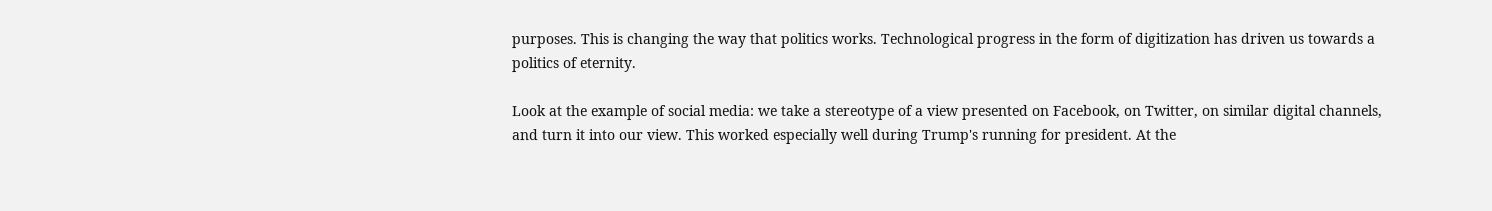purposes. This is changing the way that politics works. Technological progress in the form of digitization has driven us towards a politics of eternity.

Look at the example of social media: we take a stereotype of a view presented on Facebook, on Twitter, on similar digital channels, and turn it into our view. This worked especially well during Trump's running for president. At the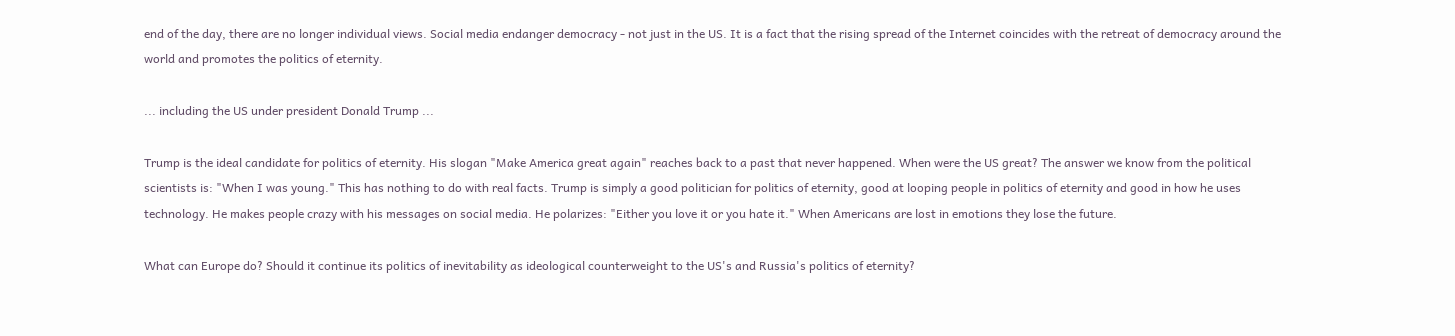end of the day, there are no longer individual views. Social media endanger democracy - not just in the US. It is a fact that the rising spread of the Internet coincides with the retreat of democracy around the world and promotes the politics of eternity.

... including the US under president Donald Trump ...

Trump is the ideal candidate for politics of eternity. His slogan "Make America great again" reaches back to a past that never happened. When were the US great? The answer we know from the political scientists is: "When I was young." This has nothing to do with real facts. Trump is simply a good politician for politics of eternity, good at looping people in politics of eternity and good in how he uses technology. He makes people crazy with his messages on social media. He polarizes: "Either you love it or you hate it." When Americans are lost in emotions they lose the future.

What can Europe do? Should it continue its politics of inevitability as ideological counterweight to the US's and Russia's politics of eternity?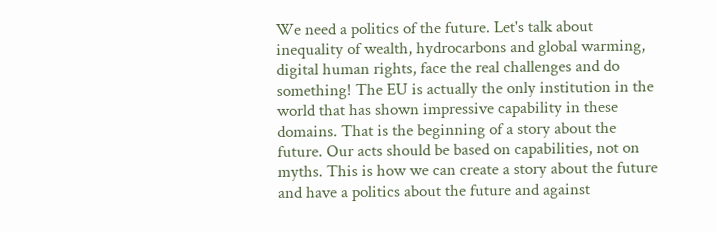We need a politics of the future. Let's talk about inequality of wealth, hydrocarbons and global warming, digital human rights, face the real challenges and do something! The EU is actually the only institution in the world that has shown impressive capability in these domains. That is the beginning of a story about the future. Our acts should be based on capabilities, not on myths. This is how we can create a story about the future and have a politics about the future and against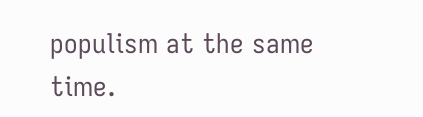populism at the same time.